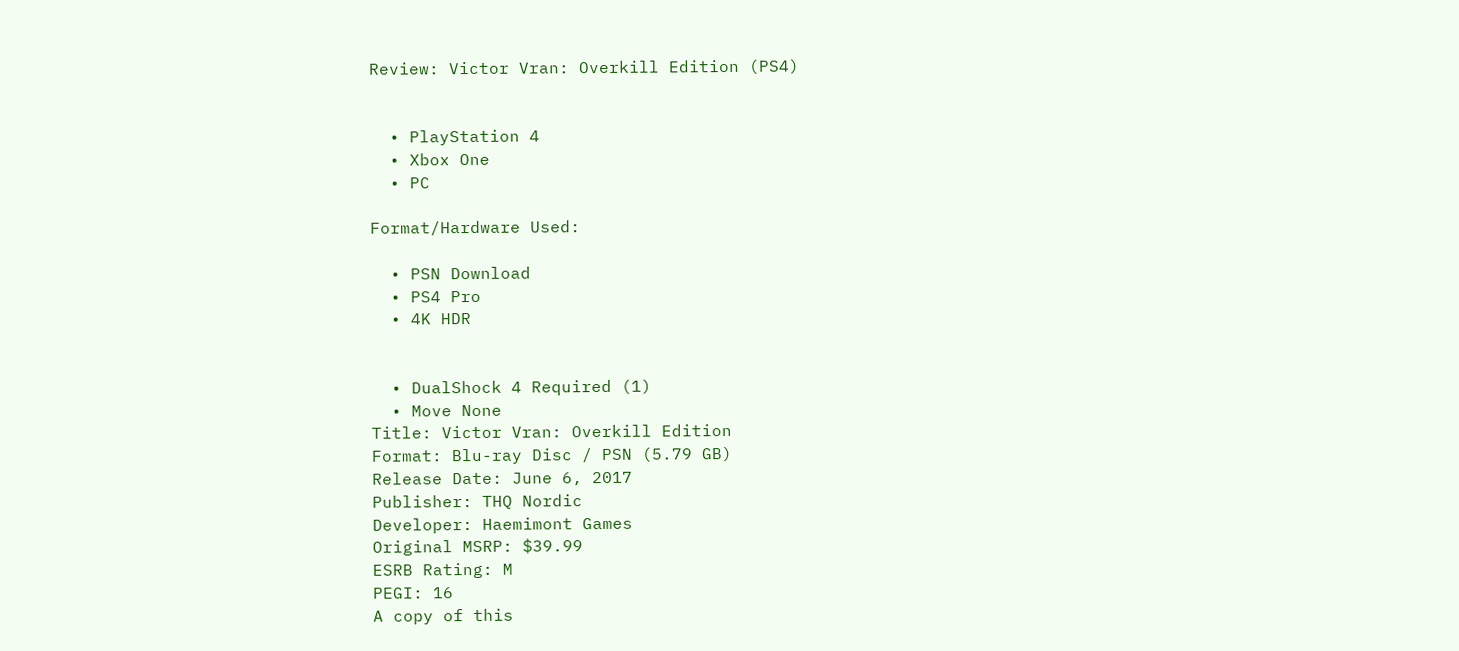Review: Victor Vran: Overkill Edition (PS4)


  • PlayStation 4
  • Xbox One
  • PC

Format/Hardware Used:

  • PSN Download
  • PS4 Pro
  • 4K HDR


  • DualShock 4 Required (1)
  • Move None
Title: Victor Vran: Overkill Edition
Format: Blu-ray Disc / PSN (5.79 GB)
Release Date: June 6, 2017
Publisher: THQ Nordic
Developer: Haemimont Games
Original MSRP: $39.99
ESRB Rating: M
PEGI: 16
A copy of this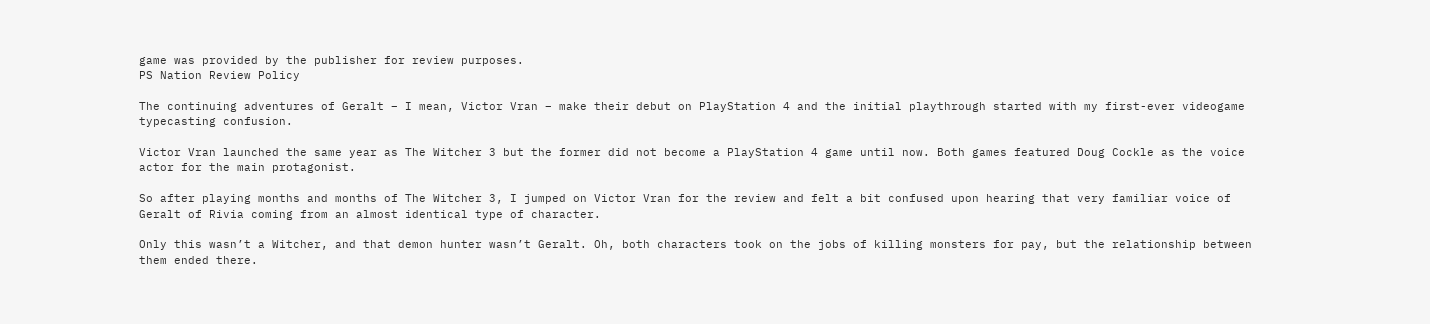game was provided by the publisher for review purposes.
PS Nation Review Policy

The continuing adventures of Geralt – I mean, Victor Vran – make their debut on PlayStation 4 and the initial playthrough started with my first-ever videogame typecasting confusion.

Victor Vran launched the same year as The Witcher 3 but the former did not become a PlayStation 4 game until now. Both games featured Doug Cockle as the voice actor for the main protagonist.

So after playing months and months of The Witcher 3, I jumped on Victor Vran for the review and felt a bit confused upon hearing that very familiar voice of Geralt of Rivia coming from an almost identical type of character.

Only this wasn’t a Witcher, and that demon hunter wasn’t Geralt. Oh, both characters took on the jobs of killing monsters for pay, but the relationship between them ended there.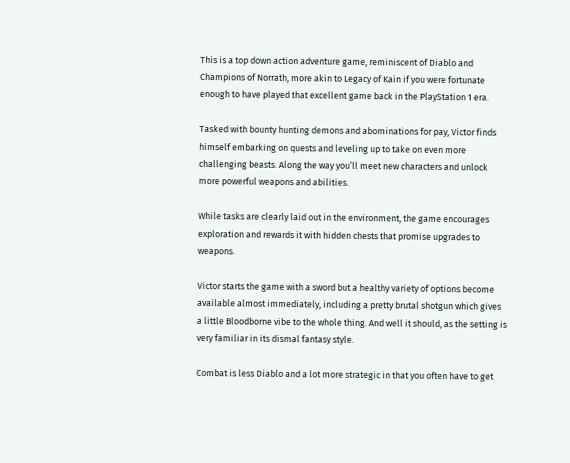This is a top down action adventure game, reminiscent of Diablo and Champions of Norrath, more akin to Legacy of Kain if you were fortunate enough to have played that excellent game back in the PlayStation 1 era.

Tasked with bounty hunting demons and abominations for pay, Victor finds himself embarking on quests and leveling up to take on even more challenging beasts. Along the way you’ll meet new characters and unlock more powerful weapons and abilities.

While tasks are clearly laid out in the environment, the game encourages exploration and rewards it with hidden chests that promise upgrades to weapons.

Victor starts the game with a sword but a healthy variety of options become available almost immediately, including a pretty brutal shotgun which gives a little Bloodborne vibe to the whole thing. And well it should, as the setting is very familiar in its dismal fantasy style.

Combat is less Diablo and a lot more strategic in that you often have to get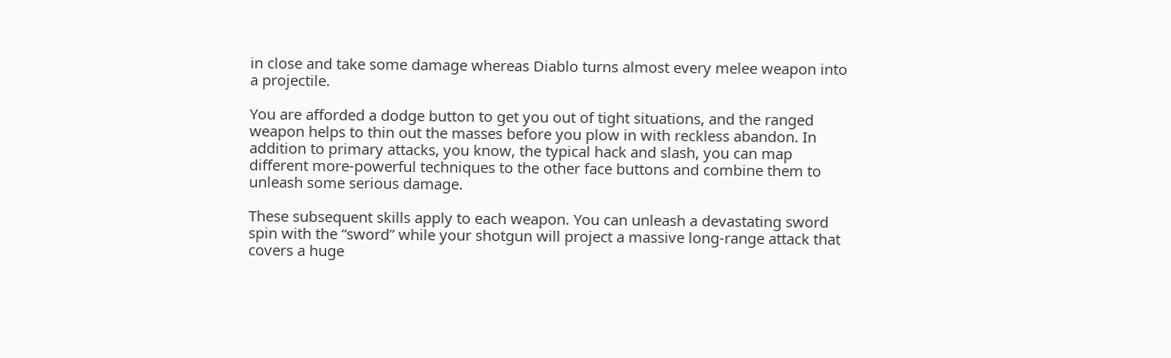in close and take some damage whereas Diablo turns almost every melee weapon into a projectile.

You are afforded a dodge button to get you out of tight situations, and the ranged weapon helps to thin out the masses before you plow in with reckless abandon. In addition to primary attacks, you know, the typical hack and slash, you can map different more-powerful techniques to the other face buttons and combine them to unleash some serious damage.

These subsequent skills apply to each weapon. You can unleash a devastating sword spin with the “sword” while your shotgun will project a massive long-range attack that covers a huge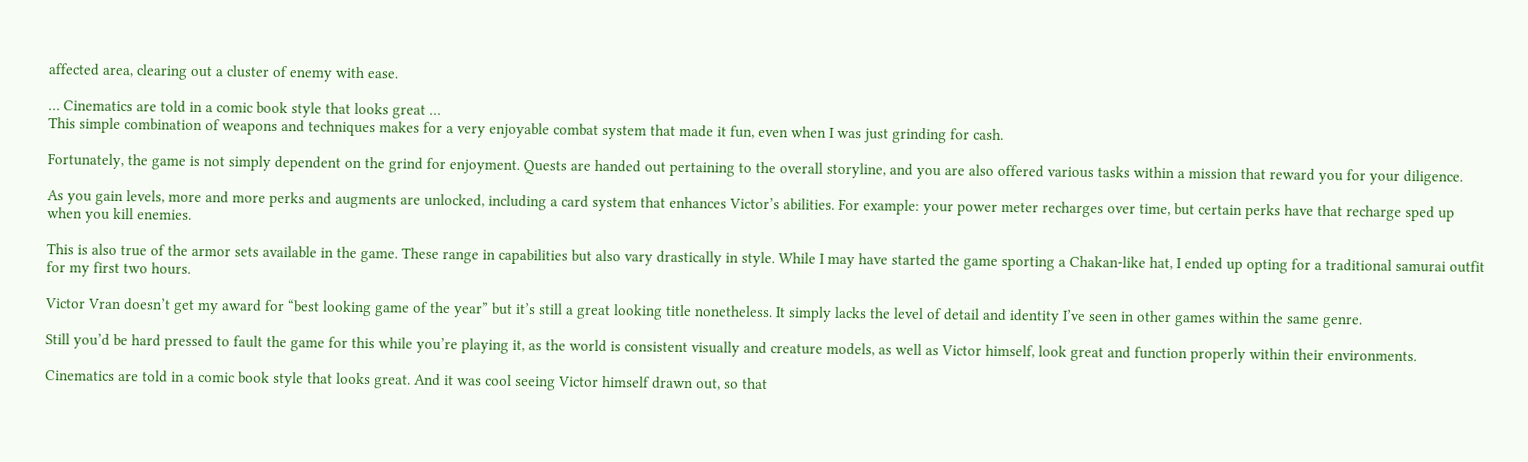affected area, clearing out a cluster of enemy with ease.

… Cinematics are told in a comic book style that looks great …
This simple combination of weapons and techniques makes for a very enjoyable combat system that made it fun, even when I was just grinding for cash.

Fortunately, the game is not simply dependent on the grind for enjoyment. Quests are handed out pertaining to the overall storyline, and you are also offered various tasks within a mission that reward you for your diligence.

As you gain levels, more and more perks and augments are unlocked, including a card system that enhances Victor’s abilities. For example: your power meter recharges over time, but certain perks have that recharge sped up when you kill enemies.

This is also true of the armor sets available in the game. These range in capabilities but also vary drastically in style. While I may have started the game sporting a Chakan-like hat, I ended up opting for a traditional samurai outfit for my first two hours.

Victor Vran doesn’t get my award for “best looking game of the year” but it’s still a great looking title nonetheless. It simply lacks the level of detail and identity I’ve seen in other games within the same genre.

Still you’d be hard pressed to fault the game for this while you’re playing it, as the world is consistent visually and creature models, as well as Victor himself, look great and function properly within their environments.

Cinematics are told in a comic book style that looks great. And it was cool seeing Victor himself drawn out, so that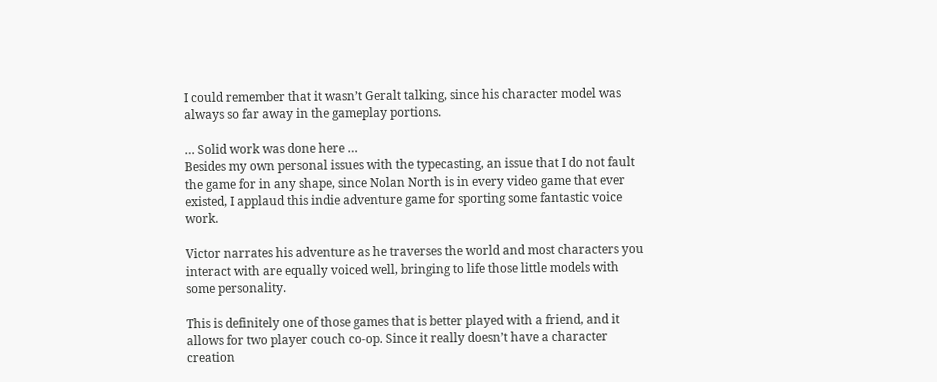I could remember that it wasn’t Geralt talking, since his character model was always so far away in the gameplay portions.

… Solid work was done here …
Besides my own personal issues with the typecasting, an issue that I do not fault the game for in any shape, since Nolan North is in every video game that ever existed, I applaud this indie adventure game for sporting some fantastic voice work.

Victor narrates his adventure as he traverses the world and most characters you interact with are equally voiced well, bringing to life those little models with some personality.

This is definitely one of those games that is better played with a friend, and it allows for two player couch co-op. Since it really doesn’t have a character creation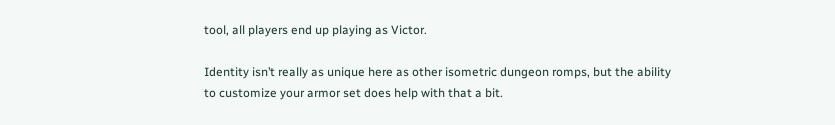tool, all players end up playing as Victor.

Identity isn’t really as unique here as other isometric dungeon romps, but the ability to customize your armor set does help with that a bit.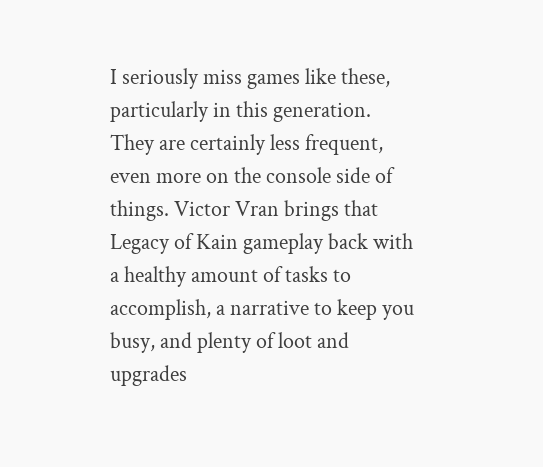I seriously miss games like these, particularly in this generation. They are certainly less frequent, even more on the console side of things. Victor Vran brings that Legacy of Kain gameplay back with a healthy amount of tasks to accomplish, a narrative to keep you busy, and plenty of loot and upgrades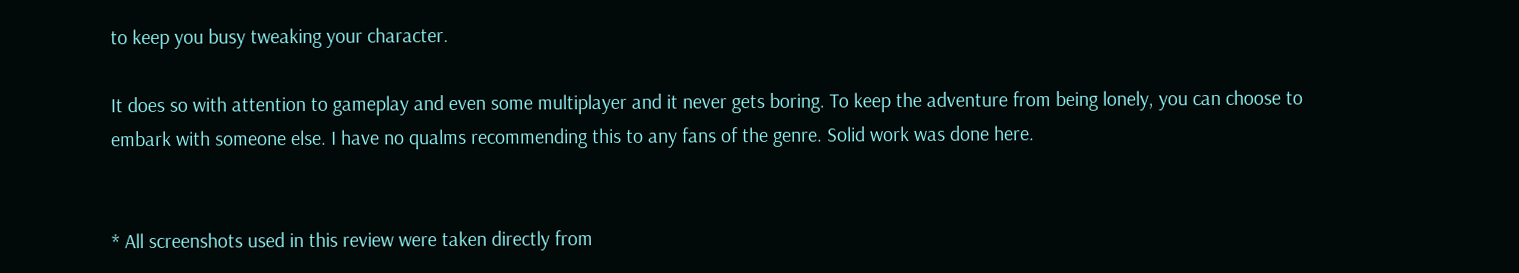to keep you busy tweaking your character.

It does so with attention to gameplay and even some multiplayer and it never gets boring. To keep the adventure from being lonely, you can choose to embark with someone else. I have no qualms recommending this to any fans of the genre. Solid work was done here.


* All screenshots used in this review were taken directly from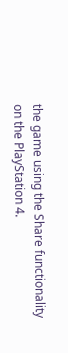the game using the Share functionality on the PlayStation 4.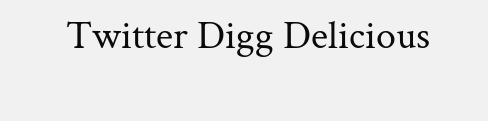Twitter Digg Delicious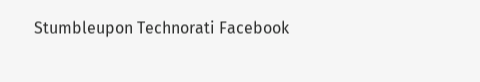Stumbleupon Technorati Facebook